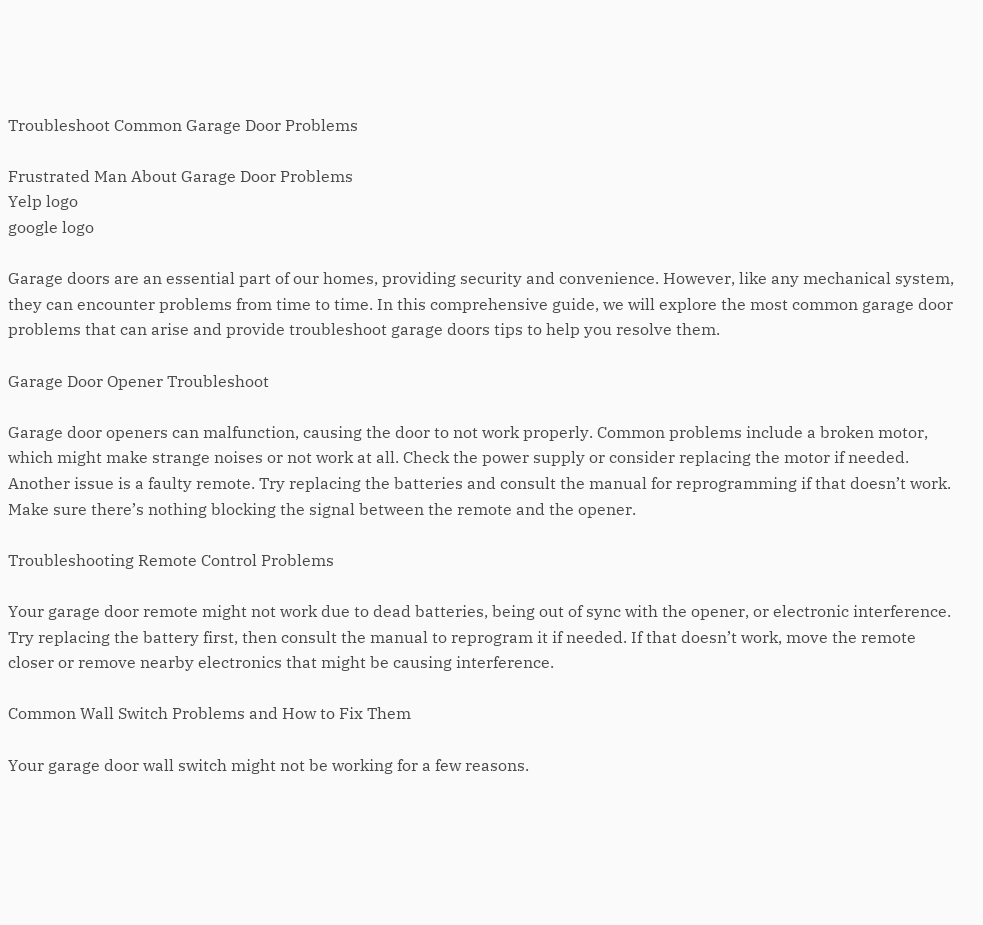Troubleshoot Common Garage Door Problems

Frustrated Man About Garage Door Problems
Yelp logo
google logo

Garage doors are an essential part of our homes, providing security and convenience. However, like any mechanical system, they can encounter problems from time to time. In this comprehensive guide, we will explore the most common garage door problems that can arise and provide troubleshoot garage doors tips to help you resolve them.

Garage Door Opener Troubleshoot

Garage door openers can malfunction, causing the door to not work properly. Common problems include a broken motor, which might make strange noises or not work at all. Check the power supply or consider replacing the motor if needed. Another issue is a faulty remote. Try replacing the batteries and consult the manual for reprogramming if that doesn’t work. Make sure there’s nothing blocking the signal between the remote and the opener.

Troubleshooting Remote Control Problems

Your garage door remote might not work due to dead batteries, being out of sync with the opener, or electronic interference. Try replacing the battery first, then consult the manual to reprogram it if needed. If that doesn’t work, move the remote closer or remove nearby electronics that might be causing interference.

Common Wall Switch Problems and How to Fix Them

Your garage door wall switch might not be working for a few reasons.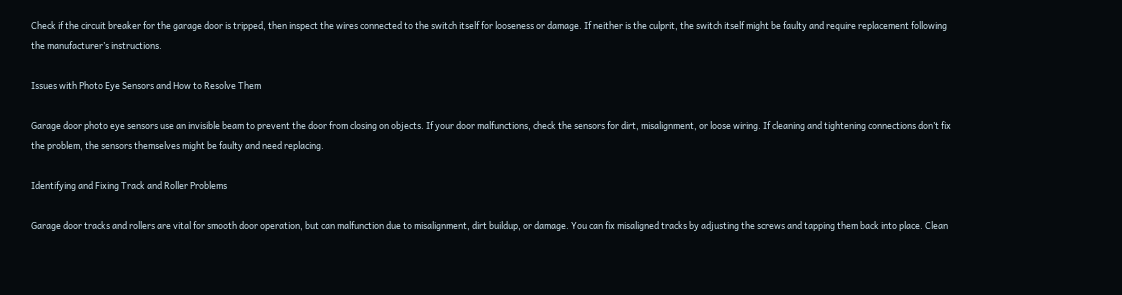Check if the circuit breaker for the garage door is tripped, then inspect the wires connected to the switch itself for looseness or damage. If neither is the culprit, the switch itself might be faulty and require replacement following the manufacturer’s instructions.

Issues with Photo Eye Sensors and How to Resolve Them

Garage door photo eye sensors use an invisible beam to prevent the door from closing on objects. If your door malfunctions, check the sensors for dirt, misalignment, or loose wiring. If cleaning and tightening connections don’t fix the problem, the sensors themselves might be faulty and need replacing.

Identifying and Fixing Track and Roller Problems

Garage door tracks and rollers are vital for smooth door operation, but can malfunction due to misalignment, dirt buildup, or damage. You can fix misaligned tracks by adjusting the screws and tapping them back into place. Clean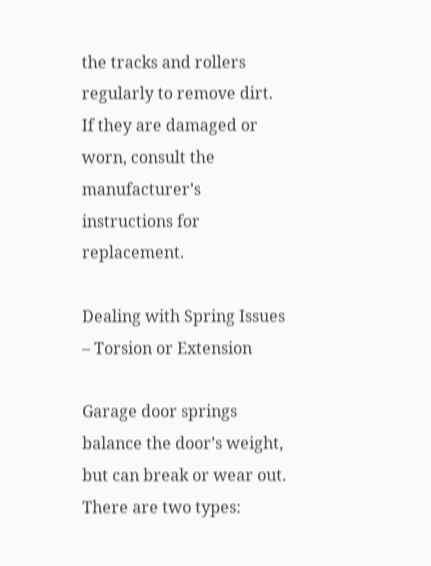the tracks and rollers regularly to remove dirt. If they are damaged or worn, consult the manufacturer’s instructions for replacement.

Dealing with Spring Issues – Torsion or Extension

Garage door springs balance the door’s weight, but can break or wear out. There are two types: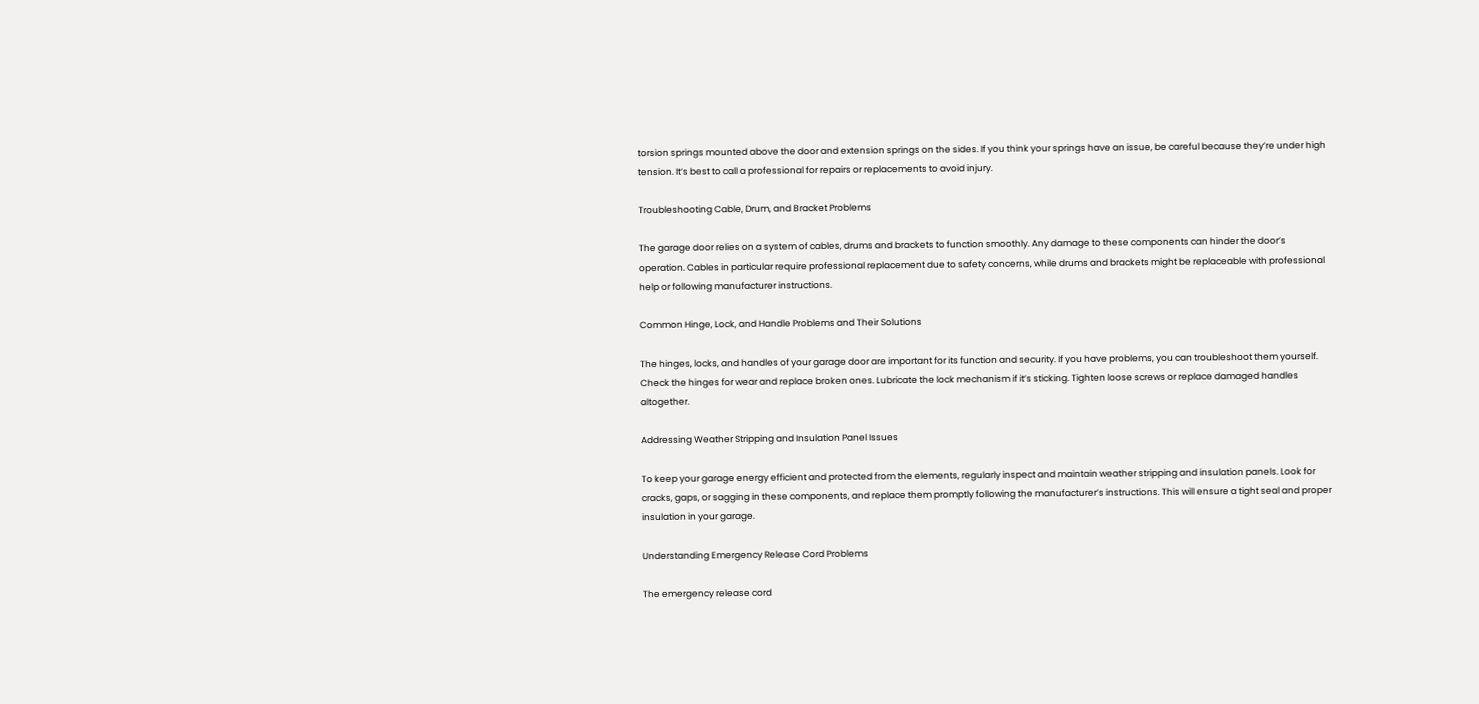torsion springs mounted above the door and extension springs on the sides. If you think your springs have an issue, be careful because they’re under high tension. It’s best to call a professional for repairs or replacements to avoid injury.

Troubleshooting Cable, Drum, and Bracket Problems

The garage door relies on a system of cables, drums and brackets to function smoothly. Any damage to these components can hinder the door’s operation. Cables in particular require professional replacement due to safety concerns, while drums and brackets might be replaceable with professional help or following manufacturer instructions.

Common Hinge, Lock, and Handle Problems and Their Solutions

The hinges, locks, and handles of your garage door are important for its function and security. If you have problems, you can troubleshoot them yourself. Check the hinges for wear and replace broken ones. Lubricate the lock mechanism if it’s sticking. Tighten loose screws or replace damaged handles altogether.

Addressing Weather Stripping and Insulation Panel Issues

To keep your garage energy efficient and protected from the elements, regularly inspect and maintain weather stripping and insulation panels. Look for cracks, gaps, or sagging in these components, and replace them promptly following the manufacturer’s instructions. This will ensure a tight seal and proper insulation in your garage.

Understanding Emergency Release Cord Problems

The emergency release cord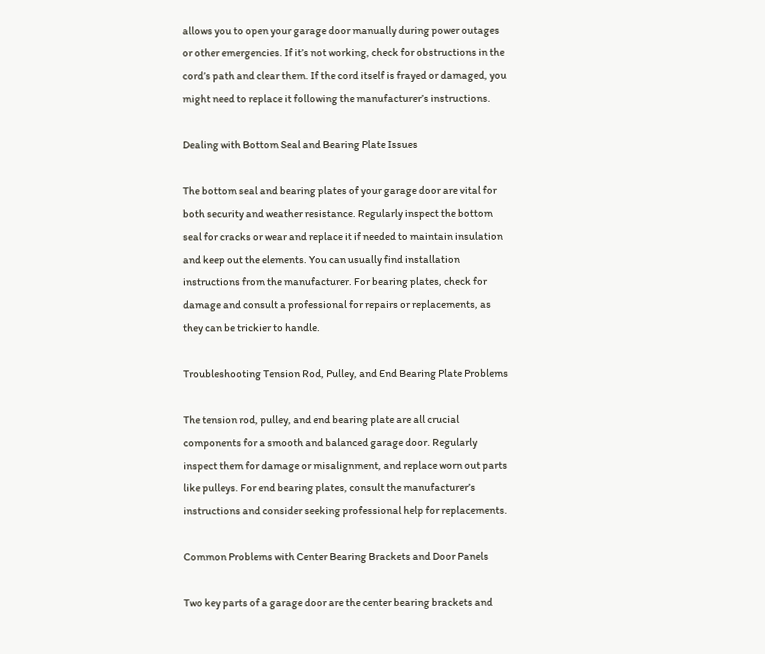allows you to open your garage door manually during power outages or other emergencies. If it’s not working, check for obstructions in the cord’s path and clear them. If the cord itself is frayed or damaged, you might need to replace it following the manufacturer’s instructions.

Dealing with Bottom Seal and Bearing Plate Issues

The bottom seal and bearing plates of your garage door are vital for both security and weather resistance. Regularly inspect the bottom seal for cracks or wear and replace it if needed to maintain insulation and keep out the elements. You can usually find installation instructions from the manufacturer. For bearing plates, check for damage and consult a professional for repairs or replacements, as they can be trickier to handle.

Troubleshooting Tension Rod, Pulley, and End Bearing Plate Problems

The tension rod, pulley, and end bearing plate are all crucial components for a smooth and balanced garage door. Regularly inspect them for damage or misalignment, and replace worn out parts like pulleys. For end bearing plates, consult the manufacturer’s instructions and consider seeking professional help for replacements.

Common Problems with Center Bearing Brackets and Door Panels

Two key parts of a garage door are the center bearing brackets and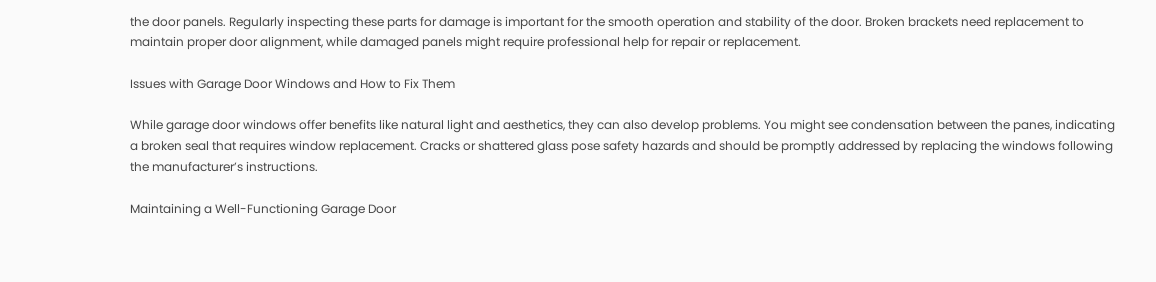the door panels. Regularly inspecting these parts for damage is important for the smooth operation and stability of the door. Broken brackets need replacement to maintain proper door alignment, while damaged panels might require professional help for repair or replacement.

Issues with Garage Door Windows and How to Fix Them

While garage door windows offer benefits like natural light and aesthetics, they can also develop problems. You might see condensation between the panes, indicating a broken seal that requires window replacement. Cracks or shattered glass pose safety hazards and should be promptly addressed by replacing the windows following the manufacturer’s instructions.

Maintaining a Well-Functioning Garage Door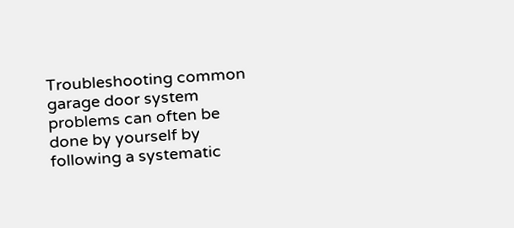Troubleshooting common garage door system problems can often be done by yourself by following a systematic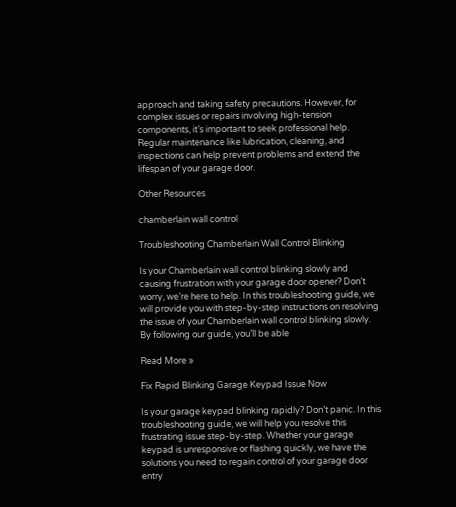approach and taking safety precautions. However, for complex issues or repairs involving high-tension components, it’s important to seek professional help. Regular maintenance like lubrication, cleaning, and inspections can help prevent problems and extend the lifespan of your garage door.

Other Resources

chamberlain wall control

Troubleshooting Chamberlain Wall Control Blinking

Is your Chamberlain wall control blinking slowly and causing frustration with your garage door opener? Don’t worry, we’re here to help. In this troubleshooting guide, we will provide you with step-by-step instructions on resolving the issue of your Chamberlain wall control blinking slowly. By following our guide, you’ll be able

Read More »

Fix Rapid Blinking Garage Keypad Issue Now

Is your garage keypad blinking rapidly? Don’t panic. In this troubleshooting guide, we will help you resolve this frustrating issue step-by-step. Whether your garage keypad is unresponsive or flashing quickly, we have the solutions you need to regain control of your garage door entry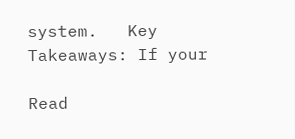system.   Key Takeaways: If your

Read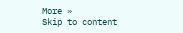More »
Skip to content